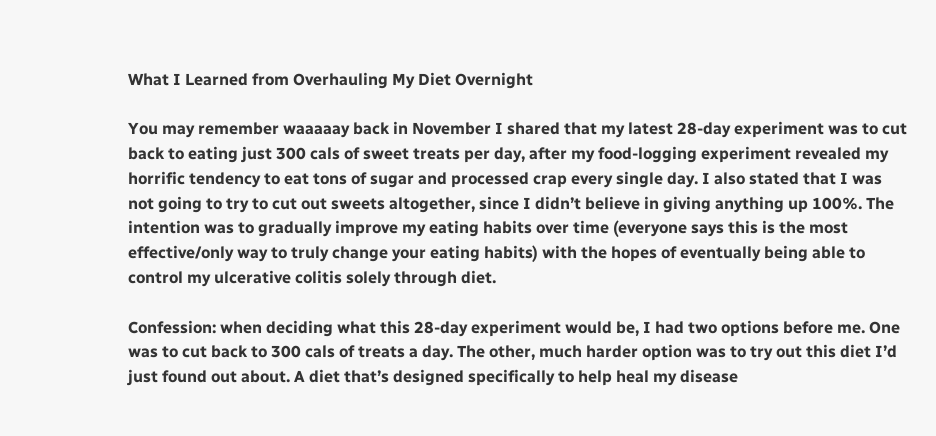What I Learned from Overhauling My Diet Overnight

You may remember waaaaay back in November I shared that my latest 28-day experiment was to cut back to eating just 300 cals of sweet treats per day, after my food-logging experiment revealed my horrific tendency to eat tons of sugar and processed crap every single day. I also stated that I was not going to try to cut out sweets altogether, since I didn’t believe in giving anything up 100%. The intention was to gradually improve my eating habits over time (everyone says this is the most effective/only way to truly change your eating habits) with the hopes of eventually being able to control my ulcerative colitis solely through diet.

Confession: when deciding what this 28-day experiment would be, I had two options before me. One was to cut back to 300 cals of treats a day. The other, much harder option was to try out this diet I’d just found out about. A diet that’s designed specifically to help heal my disease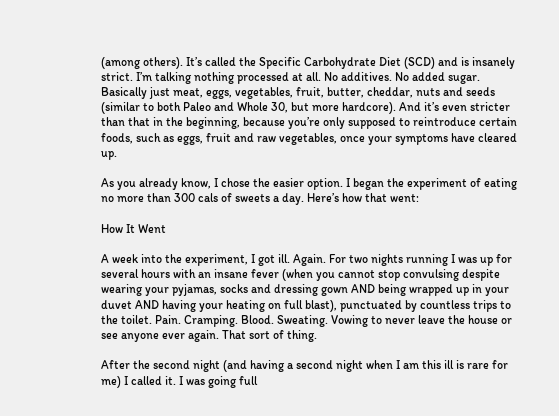(among others). It’s called the Specific Carbohydrate Diet (SCD) and is insanely strict. I’m talking nothing processed at all. No additives. No added sugar. Basically just meat, eggs, vegetables, fruit, butter, cheddar, nuts and seeds (similar to both Paleo and Whole 30, but more hardcore). And it’s even stricter than that in the beginning, because you’re only supposed to reintroduce certain foods, such as eggs, fruit and raw vegetables, once your symptoms have cleared up.

As you already know, I chose the easier option. I began the experiment of eating no more than 300 cals of sweets a day. Here’s how that went:

How It Went

A week into the experiment, I got ill. Again. For two nights running I was up for several hours with an insane fever (when you cannot stop convulsing despite wearing your pyjamas, socks and dressing gown AND being wrapped up in your duvet AND having your heating on full blast), punctuated by countless trips to the toilet. Pain. Cramping. Blood. Sweating. Vowing to never leave the house or see anyone ever again. That sort of thing.

After the second night (and having a second night when I am this ill is rare for me) I called it. I was going full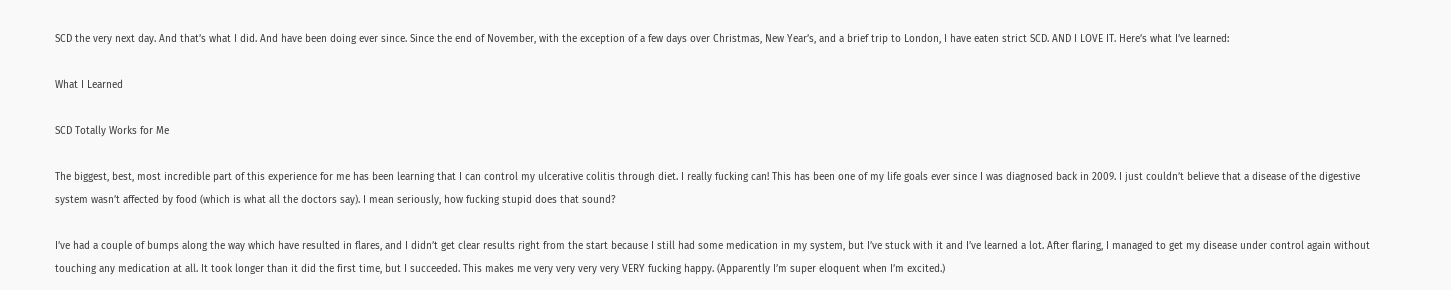SCD the very next day. And that’s what I did. And have been doing ever since. Since the end of November, with the exception of a few days over Christmas, New Year’s, and a brief trip to London, I have eaten strict SCD. AND I LOVE IT. Here’s what I’ve learned:

What I Learned

SCD Totally Works for Me

The biggest, best, most incredible part of this experience for me has been learning that I can control my ulcerative colitis through diet. I really fucking can! This has been one of my life goals ever since I was diagnosed back in 2009. I just couldn’t believe that a disease of the digestive system wasn’t affected by food (which is what all the doctors say). I mean seriously, how fucking stupid does that sound?

I’ve had a couple of bumps along the way which have resulted in flares, and I didn’t get clear results right from the start because I still had some medication in my system, but I’ve stuck with it and I’ve learned a lot. After flaring, I managed to get my disease under control again without touching any medication at all. It took longer than it did the first time, but I succeeded. This makes me very very very very VERY fucking happy. (Apparently I’m super eloquent when I’m excited.)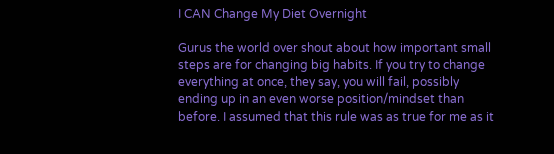I CAN Change My Diet Overnight

Gurus the world over shout about how important small steps are for changing big habits. If you try to change everything at once, they say, you will fail, possibly ending up in an even worse position/mindset than before. I assumed that this rule was as true for me as it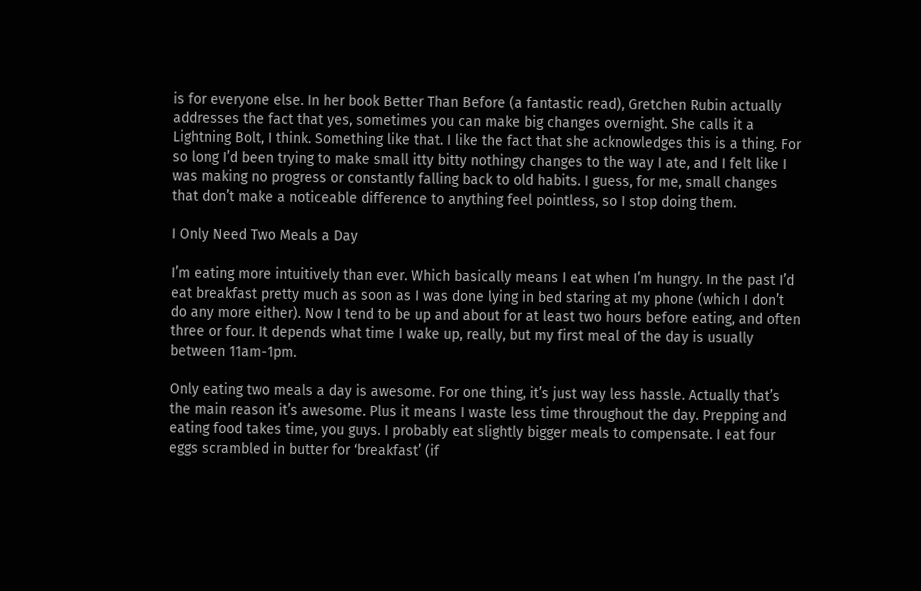is for everyone else. In her book Better Than Before (a fantastic read), Gretchen Rubin actually addresses the fact that yes, sometimes you can make big changes overnight. She calls it a Lightning Bolt, I think. Something like that. I like the fact that she acknowledges this is a thing. For so long I’d been trying to make small itty bitty nothingy changes to the way I ate, and I felt like I was making no progress or constantly falling back to old habits. I guess, for me, small changes that don’t make a noticeable difference to anything feel pointless, so I stop doing them.

I Only Need Two Meals a Day

I’m eating more intuitively than ever. Which basically means I eat when I’m hungry. In the past I’d eat breakfast pretty much as soon as I was done lying in bed staring at my phone (which I don’t do any more either). Now I tend to be up and about for at least two hours before eating, and often three or four. It depends what time I wake up, really, but my first meal of the day is usually between 11am-1pm.

Only eating two meals a day is awesome. For one thing, it’s just way less hassle. Actually that’s the main reason it’s awesome. Plus it means I waste less time throughout the day. Prepping and eating food takes time, you guys. I probably eat slightly bigger meals to compensate. I eat four eggs scrambled in butter for ‘breakfast’ (if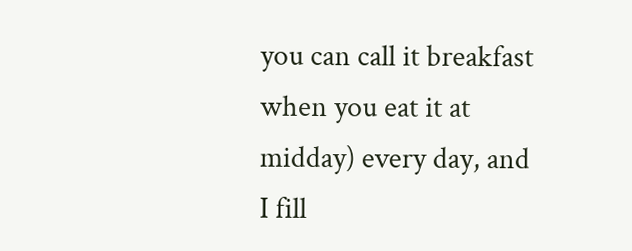you can call it breakfast when you eat it at midday) every day, and I fill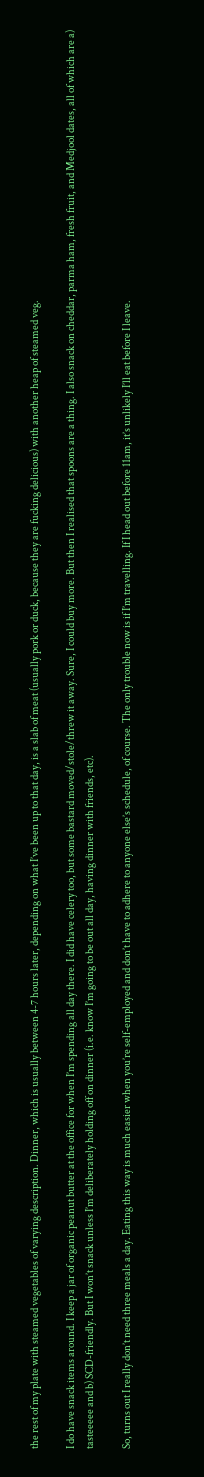the rest of my plate with steamed vegetables of varying description. Dinner, which is usually between 4-7 hours later, depending on what I’ve been up to that day, is a slab of meat (usually pork or duck, because they are fucking delicious) with another heap of steamed veg.

I do have snack items around. I keep a jar of organic peanut butter at the office for when I’m spending all day there. I did have celery too, but some bastard moved/stole/threw it away. Sure, I could buy more. But then I realised that spoons are a thing. I also snack on cheddar, parma ham, fresh fruit, and Medjool dates, all of which are a) tasteeeee and b) SCD-friendly. But I won’t snack unless I’m deliberately holding off on dinner (i.e. know I’m going to be out all day, having dinner with friends, etc).

So, turns out I really don’t need three meals a day. Eating this way is much easier when you’re self-employed and don’t have to adhere to anyone else’s schedule, of course. The only trouble now is if I’m travelling. If I head out before 11am, it’s unlikely I’ll eat before I leave.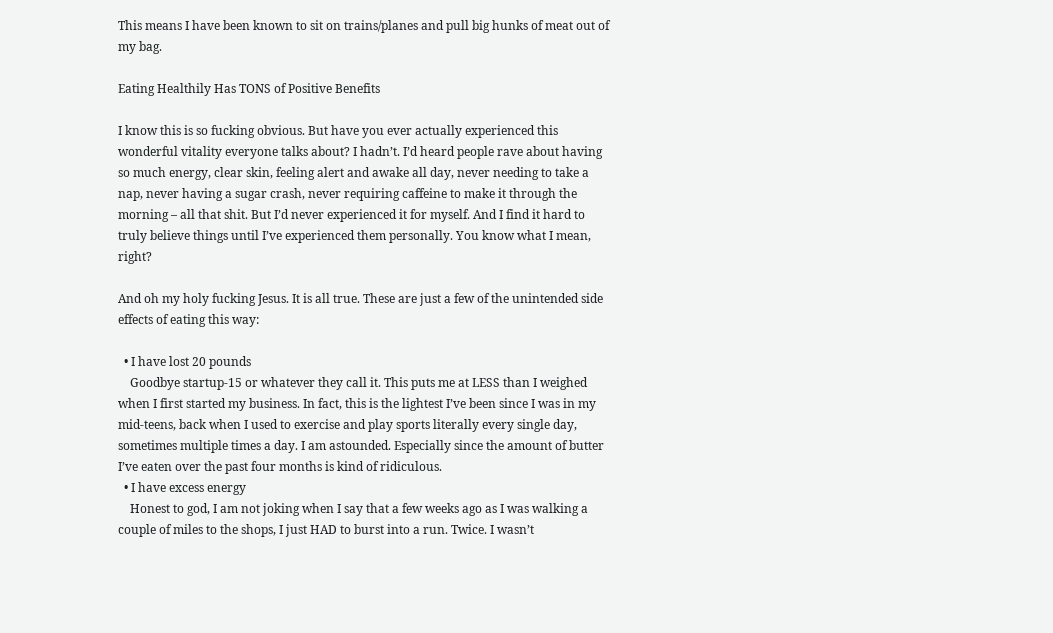This means I have been known to sit on trains/planes and pull big hunks of meat out of my bag.

Eating Healthily Has TONS of Positive Benefits

I know this is so fucking obvious. But have you ever actually experienced this wonderful vitality everyone talks about? I hadn’t. I’d heard people rave about having so much energy, clear skin, feeling alert and awake all day, never needing to take a nap, never having a sugar crash, never requiring caffeine to make it through the morning – all that shit. But I’d never experienced it for myself. And I find it hard to truly believe things until I’ve experienced them personally. You know what I mean, right?

And oh my holy fucking Jesus. It is all true. These are just a few of the unintended side effects of eating this way:

  • I have lost 20 pounds
    Goodbye startup-15 or whatever they call it. This puts me at LESS than I weighed when I first started my business. In fact, this is the lightest I’ve been since I was in my mid-teens, back when I used to exercise and play sports literally every single day, sometimes multiple times a day. I am astounded. Especially since the amount of butter I’ve eaten over the past four months is kind of ridiculous.
  • I have excess energy
    Honest to god, I am not joking when I say that a few weeks ago as I was walking a couple of miles to the shops, I just HAD to burst into a run. Twice. I wasn’t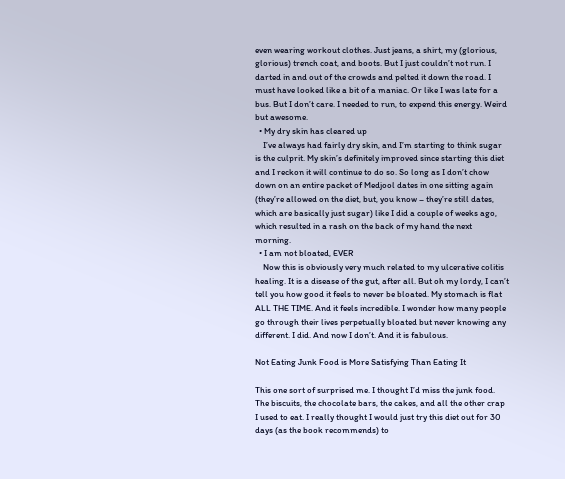even wearing workout clothes. Just jeans, a shirt, my (glorious, glorious) trench coat, and boots. But I just couldn’t not run. I darted in and out of the crowds and pelted it down the road. I must have looked like a bit of a maniac. Or like I was late for a bus. But I don’t care. I needed to run, to expend this energy. Weird but awesome.
  • My dry skin has cleared up
    I’ve always had fairly dry skin, and I’m starting to think sugar is the culprit. My skin’s definitely improved since starting this diet and I reckon it will continue to do so. So long as I don’t chow down on an entire packet of Medjool dates in one sitting again (they’re allowed on the diet, but, you know – they’re still dates, which are basically just sugar) like I did a couple of weeks ago, which resulted in a rash on the back of my hand the next morning.
  • I am not bloated, EVER
    Now this is obviously very much related to my ulcerative colitis healing. It is a disease of the gut, after all. But oh my lordy, I can’t tell you how good it feels to never be bloated. My stomach is flat ALL THE TIME. And it feels incredible. I wonder how many people go through their lives perpetually bloated but never knowing any different. I did. And now I don’t. And it is fabulous.

Not Eating Junk Food is More Satisfying Than Eating It

This one sort of surprised me. I thought I’d miss the junk food. The biscuits, the chocolate bars, the cakes, and all the other crap I used to eat. I really thought I would just try this diet out for 30 days (as the book recommends) to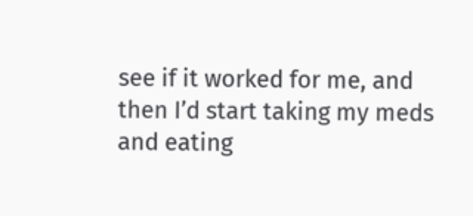see if it worked for me, and then I’d start taking my meds and eating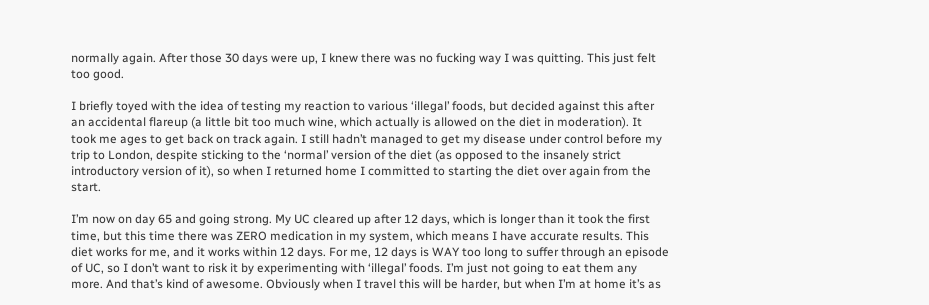normally again. After those 30 days were up, I knew there was no fucking way I was quitting. This just felt too good.

I briefly toyed with the idea of testing my reaction to various ‘illegal’ foods, but decided against this after an accidental flareup (a little bit too much wine, which actually is allowed on the diet in moderation). It took me ages to get back on track again. I still hadn’t managed to get my disease under control before my trip to London, despite sticking to the ‘normal’ version of the diet (as opposed to the insanely strict introductory version of it), so when I returned home I committed to starting the diet over again from the start.

I’m now on day 65 and going strong. My UC cleared up after 12 days, which is longer than it took the first time, but this time there was ZERO medication in my system, which means I have accurate results. This diet works for me, and it works within 12 days. For me, 12 days is WAY too long to suffer through an episode of UC, so I don’t want to risk it by experimenting with ‘illegal’ foods. I’m just not going to eat them any more. And that’s kind of awesome. Obviously when I travel this will be harder, but when I’m at home it’s as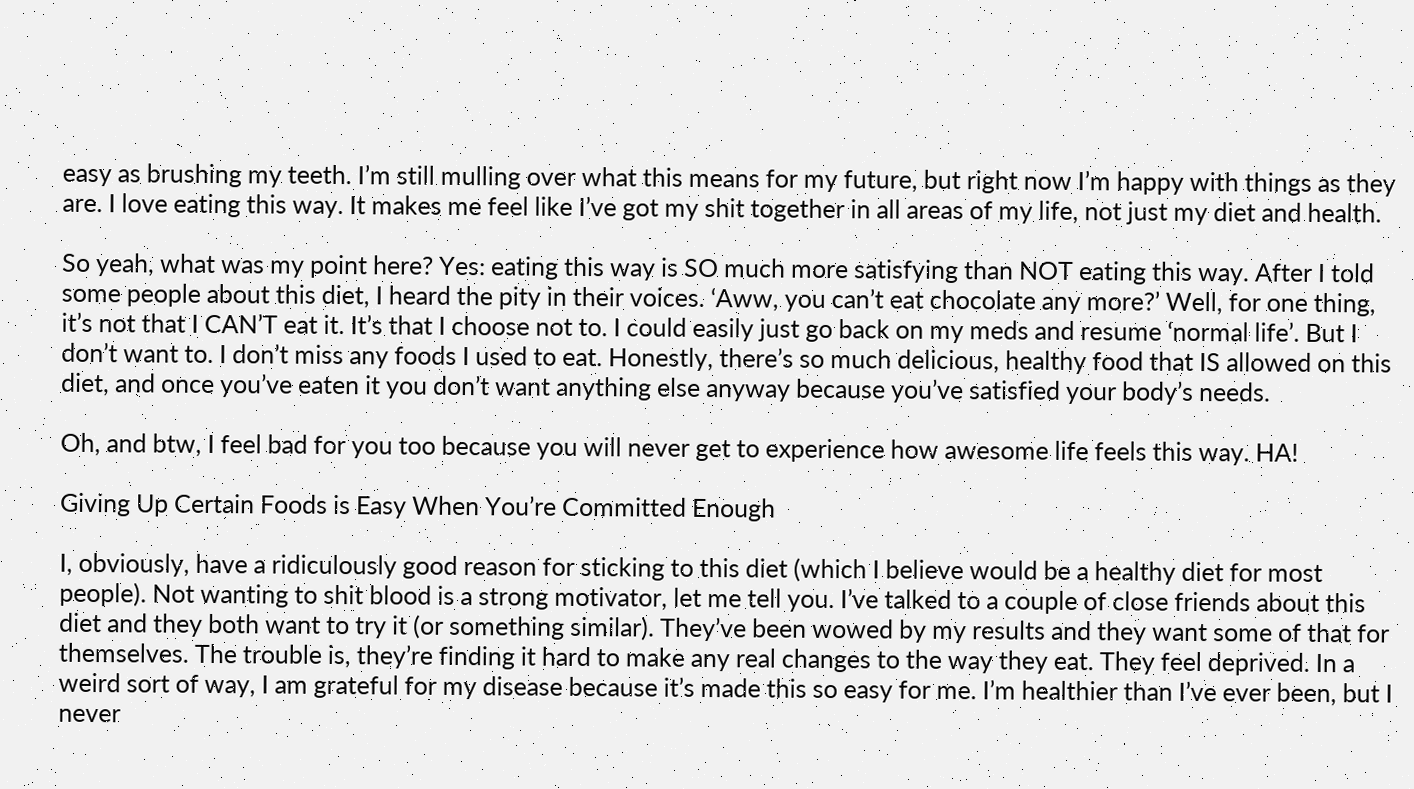easy as brushing my teeth. I’m still mulling over what this means for my future, but right now I’m happy with things as they are. I love eating this way. It makes me feel like I’ve got my shit together in all areas of my life, not just my diet and health.

So yeah, what was my point here? Yes: eating this way is SO much more satisfying than NOT eating this way. After I told some people about this diet, I heard the pity in their voices. ‘Aww, you can’t eat chocolate any more?’ Well, for one thing, it’s not that I CAN’T eat it. It’s that I choose not to. I could easily just go back on my meds and resume ‘normal life’. But I don’t want to. I don’t miss any foods I used to eat. Honestly, there’s so much delicious, healthy food that IS allowed on this diet, and once you’ve eaten it you don’t want anything else anyway because you’ve satisfied your body’s needs.

Oh, and btw, I feel bad for you too because you will never get to experience how awesome life feels this way. HA!

Giving Up Certain Foods is Easy When You’re Committed Enough

I, obviously, have a ridiculously good reason for sticking to this diet (which I believe would be a healthy diet for most people). Not wanting to shit blood is a strong motivator, let me tell you. I’ve talked to a couple of close friends about this diet and they both want to try it (or something similar). They’ve been wowed by my results and they want some of that for themselves. The trouble is, they’re finding it hard to make any real changes to the way they eat. They feel deprived. In a weird sort of way, I am grateful for my disease because it’s made this so easy for me. I’m healthier than I’ve ever been, but I never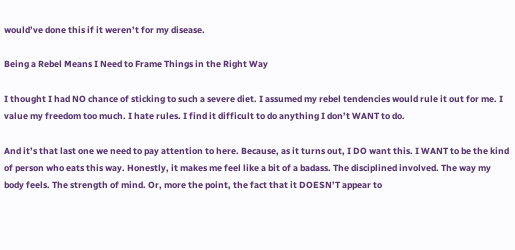would’ve done this if it weren’t for my disease.

Being a Rebel Means I Need to Frame Things in the Right Way

I thought I had NO chance of sticking to such a severe diet. I assumed my rebel tendencies would rule it out for me. I value my freedom too much. I hate rules. I find it difficult to do anything I don’t WANT to do.

And it’s that last one we need to pay attention to here. Because, as it turns out, I DO want this. I WANT to be the kind of person who eats this way. Honestly, it makes me feel like a bit of a badass. The disciplined involved. The way my body feels. The strength of mind. Or, more the point, the fact that it DOESN’T appear to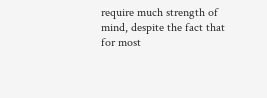require much strength of mind, despite the fact that for most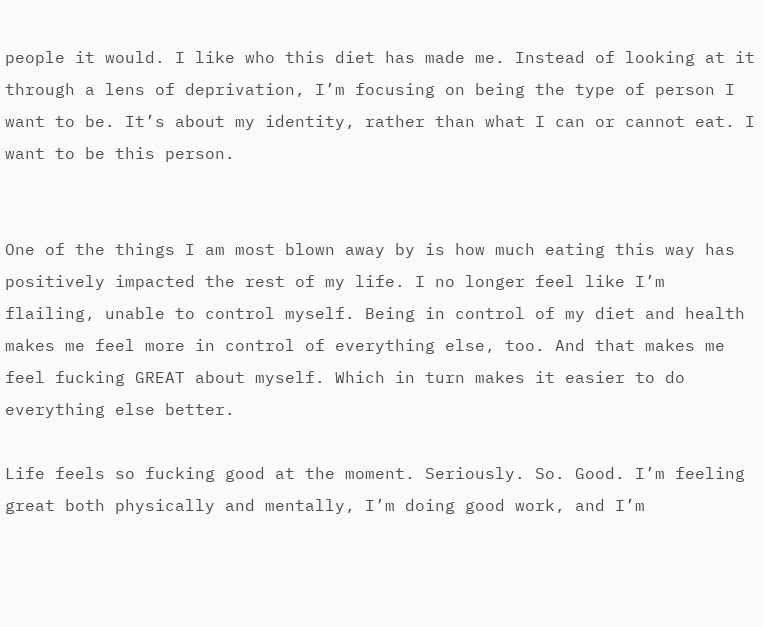people it would. I like who this diet has made me. Instead of looking at it through a lens of deprivation, I’m focusing on being the type of person I want to be. It’s about my identity, rather than what I can or cannot eat. I want to be this person.


One of the things I am most blown away by is how much eating this way has positively impacted the rest of my life. I no longer feel like I’m flailing, unable to control myself. Being in control of my diet and health makes me feel more in control of everything else, too. And that makes me feel fucking GREAT about myself. Which in turn makes it easier to do everything else better.

Life feels so fucking good at the moment. Seriously. So. Good. I’m feeling great both physically and mentally, I’m doing good work, and I’m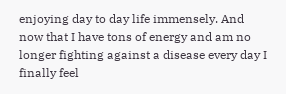enjoying day to day life immensely. And now that I have tons of energy and am no longer fighting against a disease every day I finally feel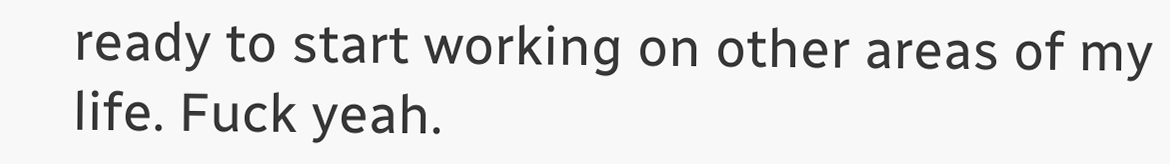ready to start working on other areas of my life. Fuck yeah.